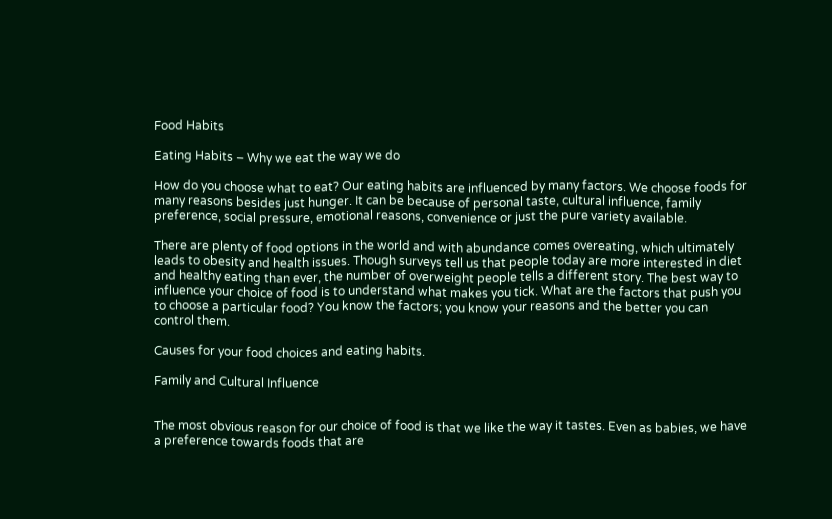Food Habits

Eating Habits – Why we eat the way we do

How do you choose what to eat? Our eating habits are influenced by many factors. We choose foods for many reasons besides just hunger. It can be because of personal taste, cultural influence, family preference, social pressure, emotional reasons, convenience or just the pure variety available.

There are plenty of food options in the world and with abundance comes overeating, which ultimately leads to obesity and health issues. Though surveys tell us that people today are more interested in diet and healthy eating than ever, the number of overweight people tells a different story. The best way to influence your choice of food is to understand what makes you tick. What are the factors that push you to choose a particular food? You know the factors; you know your reasons and the better you can control them.

Causes for your food choices and eating habits.

Family and Cultural Influence


The most obvious reason for our choice of food is that we like the way it tastes. Even as babies, we have a preference towards foods that are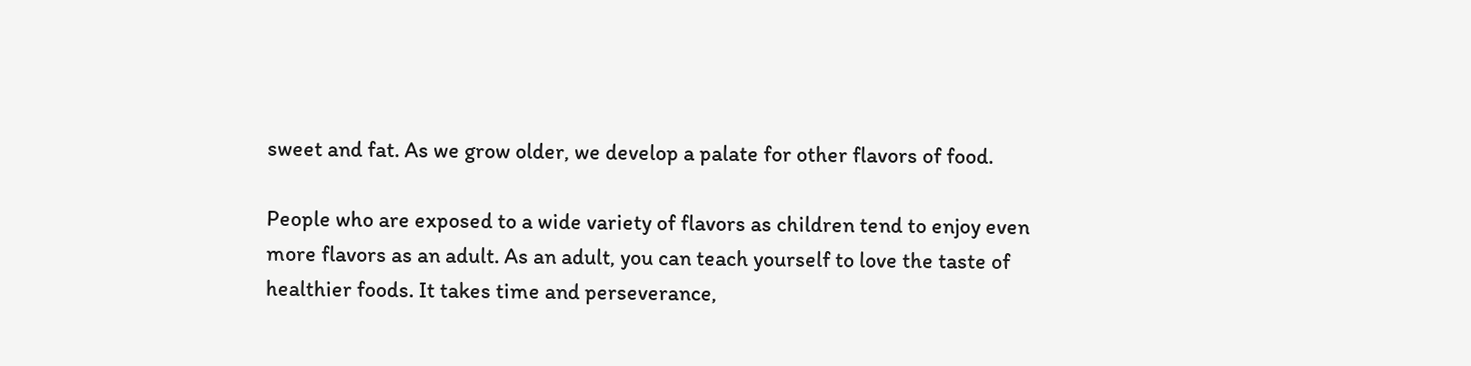sweet and fat. As we grow older, we develop a palate for other flavors of food.

People who are exposed to a wide variety of flavors as children tend to enjoy even more flavors as an adult. As an adult, you can teach yourself to love the taste of healthier foods. It takes time and perseverance,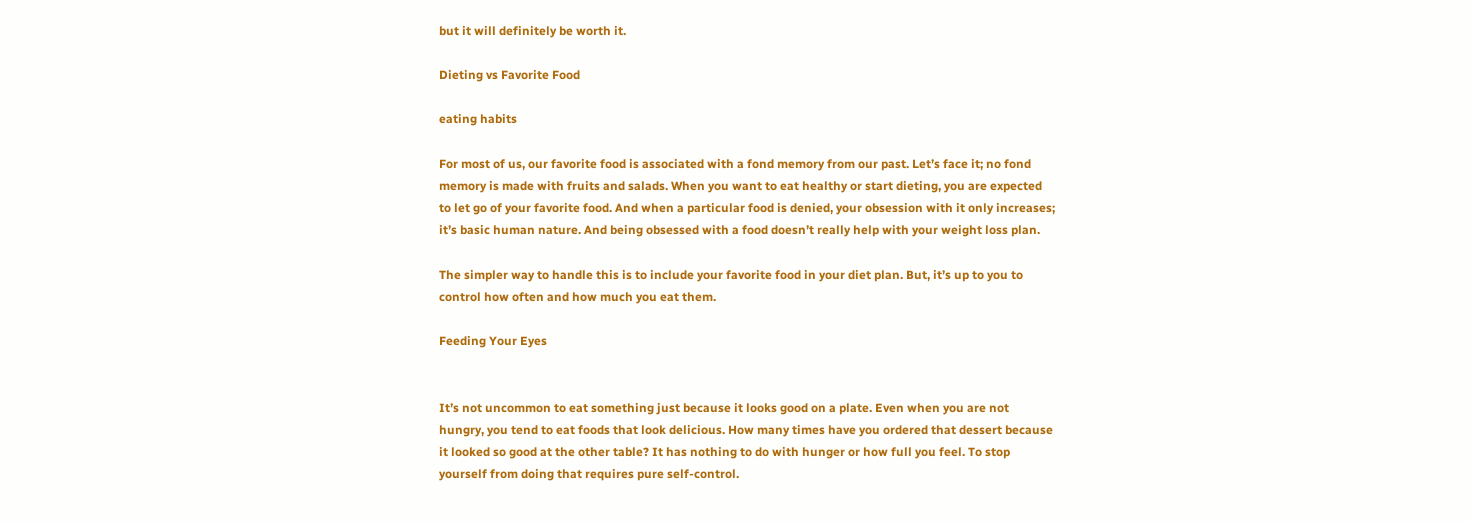but it will definitely be worth it.

Dieting vs Favorite Food

eating habits

For most of us, our favorite food is associated with a fond memory from our past. Let’s face it; no fond memory is made with fruits and salads. When you want to eat healthy or start dieting, you are expected to let go of your favorite food. And when a particular food is denied, your obsession with it only increases; it’s basic human nature. And being obsessed with a food doesn’t really help with your weight loss plan.

The simpler way to handle this is to include your favorite food in your diet plan. But, it’s up to you to control how often and how much you eat them.

Feeding Your Eyes


It’s not uncommon to eat something just because it looks good on a plate. Even when you are not hungry, you tend to eat foods that look delicious. How many times have you ordered that dessert because it looked so good at the other table? It has nothing to do with hunger or how full you feel. To stop yourself from doing that requires pure self-control.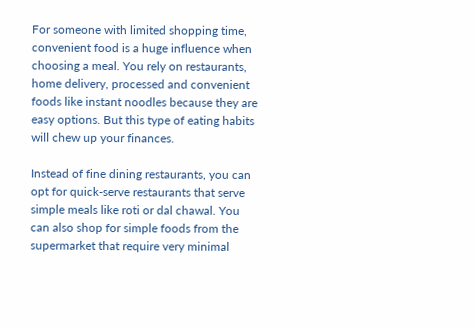For someone with limited shopping time, convenient food is a huge influence when choosing a meal. You rely on restaurants, home delivery, processed and convenient foods like instant noodles because they are easy options. But this type of eating habits will chew up your finances.

Instead of fine dining restaurants, you can opt for quick-serve restaurants that serve simple meals like roti or dal chawal. You can also shop for simple foods from the supermarket that require very minimal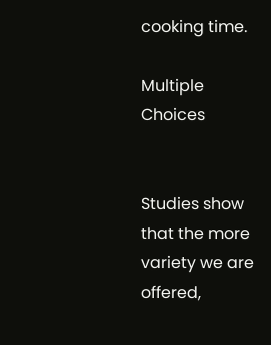cooking time.

Multiple Choices


Studies show that the more variety we are offered,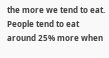the more we tend to eat. People tend to eat around 25% more when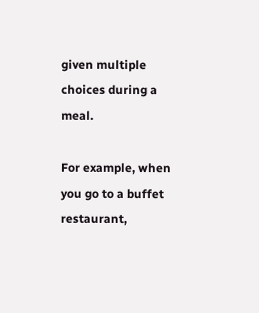given multiple choices during a meal.

For example, when you go to a buffet restaurant,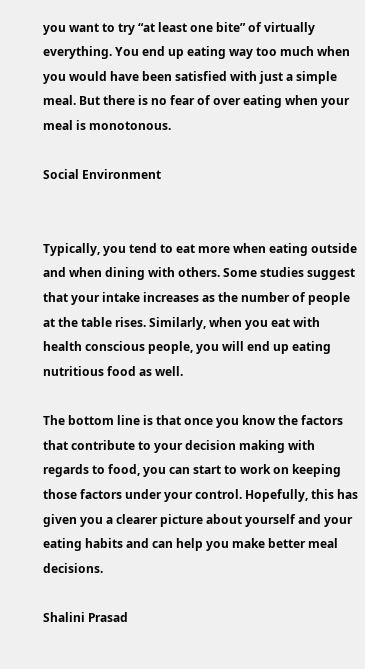you want to try “at least one bite” of virtually everything. You end up eating way too much when you would have been satisfied with just a simple meal. But there is no fear of over eating when your meal is monotonous.

Social Environment


Typically, you tend to eat more when eating outside and when dining with others. Some studies suggest that your intake increases as the number of people at the table rises. Similarly, when you eat with health conscious people, you will end up eating nutritious food as well.

The bottom line is that once you know the factors that contribute to your decision making with regards to food, you can start to work on keeping those factors under your control. Hopefully, this has given you a clearer picture about yourself and your eating habits and can help you make better meal decisions.

Shalini Prasad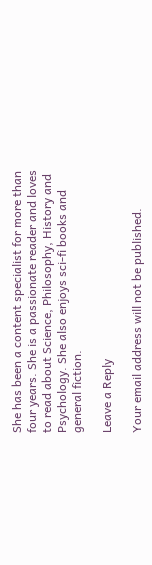She has been a content specialist for more than four years. She is a passionate reader and loves to read about Science, Philosophy, History and Psychology. She also enjoys sci-fi books and general fiction.

Leave a Reply

Your email address will not be published.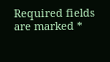Required fields are marked *